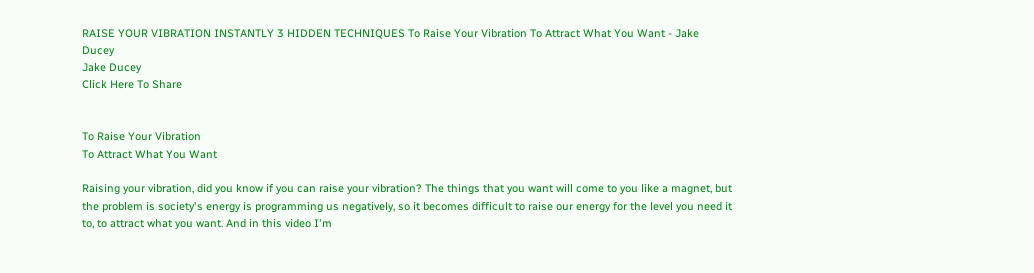RAISE YOUR VIBRATION INSTANTLY 3 HIDDEN TECHNIQUES To Raise Your Vibration To Attract What You Want - Jake Ducey
Jake Ducey
Click Here To Share


To Raise Your Vibration
To Attract What You Want

Raising your vibration, did you know if you can raise your vibration? The things that you want will come to you like a magnet, but the problem is society's energy is programming us negatively, so it becomes difficult to raise our energy for the level you need it to, to attract what you want. And in this video I'm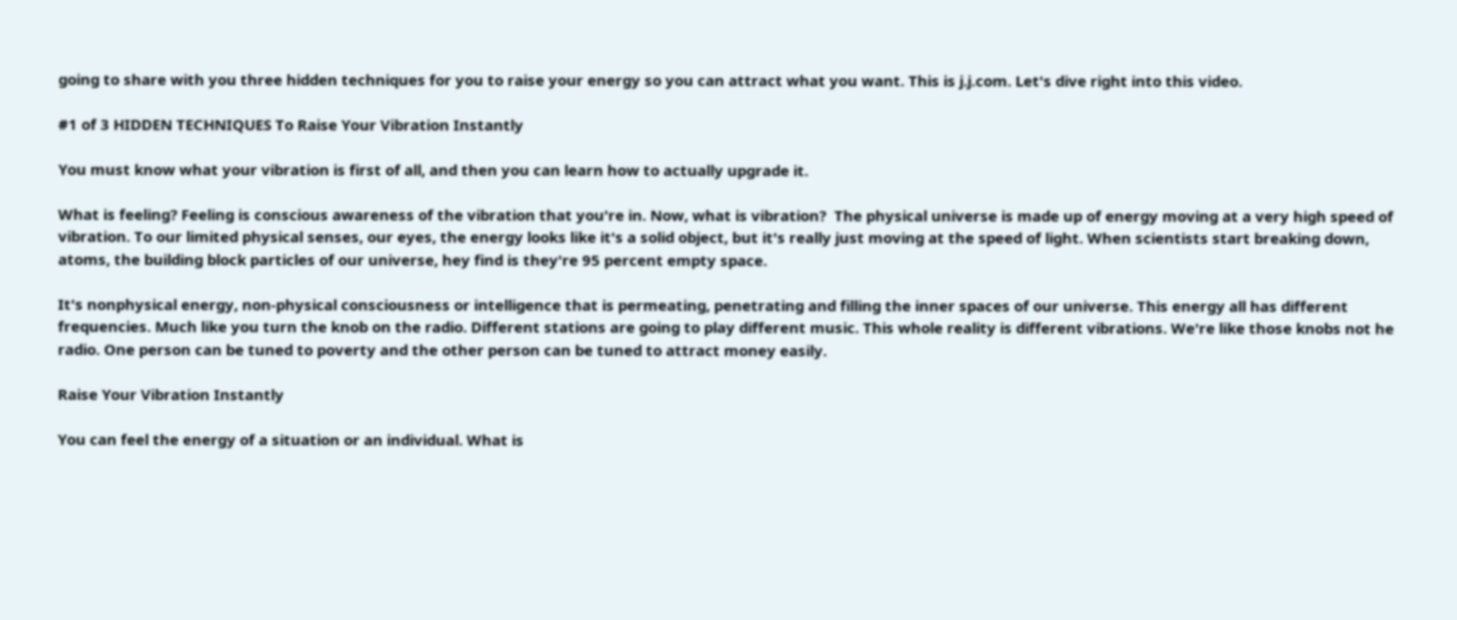going to share with you three hidden techniques for you to raise your energy so you can attract what you want. This is j.j.com. Let's dive right into this video.

#1 of 3 HIDDEN TECHNIQUES To Raise Your Vibration Instantly

You must know what your vibration is first of all, and then you can learn how to actually upgrade it.

What is feeling? Feeling is conscious awareness of the vibration that you're in. Now, what is vibration?  The physical universe is made up of energy moving at a very high speed of vibration. To our limited physical senses, our eyes, the energy looks like it's a solid object, but it's really just moving at the speed of light. When scientists start breaking down, atoms, the building block particles of our universe, hey find is they're 95 percent empty space.

It's nonphysical energy, non-physical consciousness or intelligence that is permeating, penetrating and filling the inner spaces of our universe. This energy all has different frequencies. Much like you turn the knob on the radio. Different stations are going to play different music. This whole reality is different vibrations. We're like those knobs not he radio. One person can be tuned to poverty and the other person can be tuned to attract money easily.

Raise Your Vibration Instantly

You can feel the energy of a situation or an individual. What is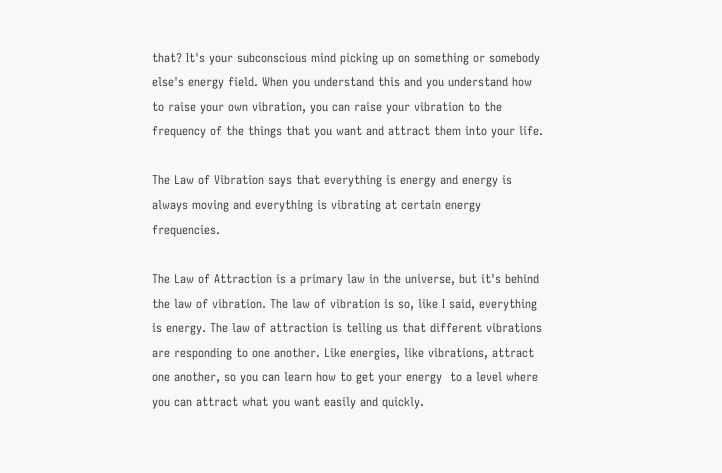that? It's your subconscious mind picking up on something or somebody else's energy field. When you understand this and you understand how to raise your own vibration, you can raise your vibration to the frequency of the things that you want and attract them into your life.

The Law of Vibration says that everything is energy and energy is always moving and everything is vibrating at certain energy frequencies.

The Law of Attraction is a primary law in the universe, but it's behind the law of vibration. The law of vibration is so, like I said, everything is energy. The law of attraction is telling us that different vibrations are responding to one another. Like energies, like vibrations, attract one another, so you can learn how to get your energy  to a level where you can attract what you want easily and quickly.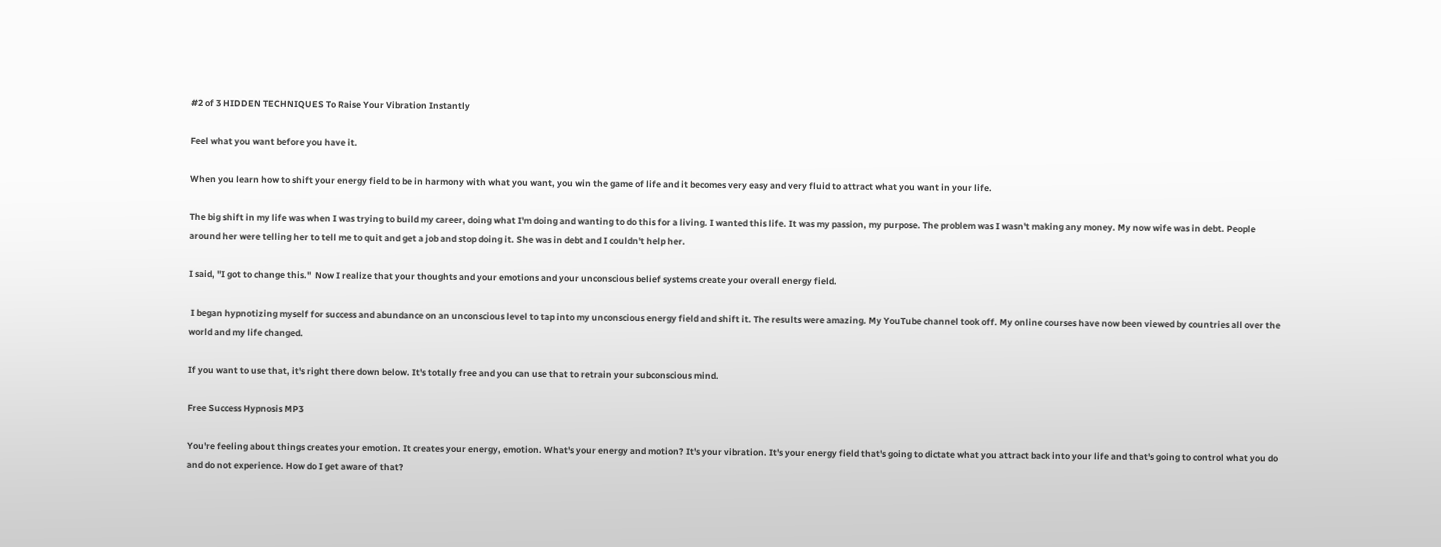#2 of 3 HIDDEN TECHNIQUES To Raise Your Vibration Instantly

Feel what you want before you have it.

When you learn how to shift your energy field to be in harmony with what you want, you win the game of life and it becomes very easy and very fluid to attract what you want in your life.

The big shift in my life was when I was trying to build my career, doing what I'm doing and wanting to do this for a living. I wanted this life. It was my passion, my purpose. The problem was I wasn't making any money. My now wife was in debt. People around her were telling her to tell me to quit and get a job and stop doing it. She was in debt and I couldn't help her.

I said, "I got to change this."  Now I realize that your thoughts and your emotions and your unconscious belief systems create your overall energy field.

 I began hypnotizing myself for success and abundance on an unconscious level to tap into my unconscious energy field and shift it. The results were amazing. My YouTube channel took off. My online courses have now been viewed by countries all over the world and my life changed.

If you want to use that, it's right there down below. It's totally free and you can use that to retrain your subconscious mind.

Free Success Hypnosis MP3

You're feeling about things creates your emotion. It creates your energy, emotion. What's your energy and motion? It's your vibration. It's your energy field that's going to dictate what you attract back into your life and that's going to control what you do and do not experience. How do I get aware of that?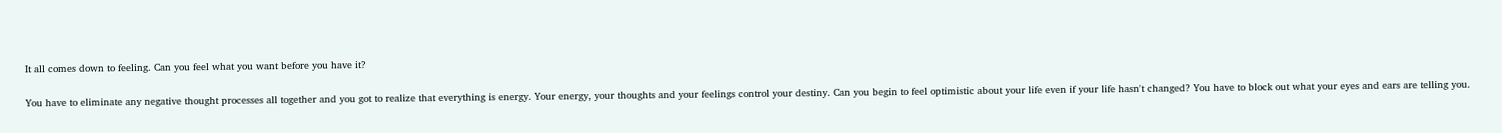It all comes down to feeling. Can you feel what you want before you have it?

You have to eliminate any negative thought processes all together and you got to realize that everything is energy. Your energy, your thoughts and your feelings control your destiny. Can you begin to feel optimistic about your life even if your life hasn't changed? You have to block out what your eyes and ears are telling you.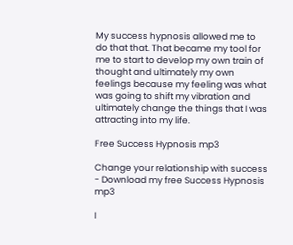My success hypnosis allowed me to do that that. That became my tool for me to start to develop my own train of thought and ultimately my own feelings because my feeling was what was going to shift my vibration and ultimately change the things that I was attracting into my life.

Free Success Hypnosis mp3

Change your relationship with success - Download my free Success Hypnosis mp3

I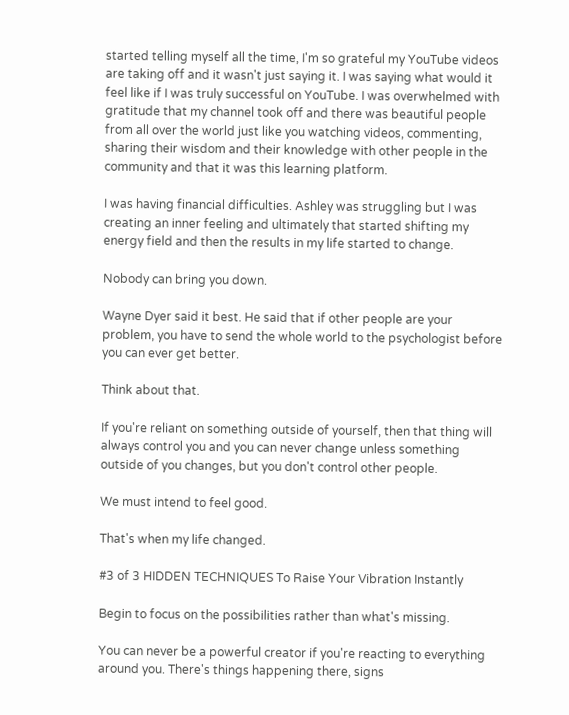started telling myself all the time, I'm so grateful my YouTube videos are taking off and it wasn't just saying it. I was saying what would it feel like if I was truly successful on YouTube. I was overwhelmed with gratitude that my channel took off and there was beautiful people from all over the world just like you watching videos, commenting, sharing their wisdom and their knowledge with other people in the community and that it was this learning platform.

I was having financial difficulties. Ashley was struggling but I was creating an inner feeling and ultimately that started shifting my energy field and then the results in my life started to change.

Nobody can bring you down.

Wayne Dyer said it best. He said that if other people are your problem, you have to send the whole world to the psychologist before you can ever get better.

Think about that.

If you're reliant on something outside of yourself, then that thing will always control you and you can never change unless something outside of you changes, but you don't control other people.

We must intend to feel good.

That's when my life changed.

#3 of 3 HIDDEN TECHNIQUES To Raise Your Vibration Instantly

Begin to focus on the possibilities rather than what's missing.

You can never be a powerful creator if you're reacting to everything around you. There's things happening there, signs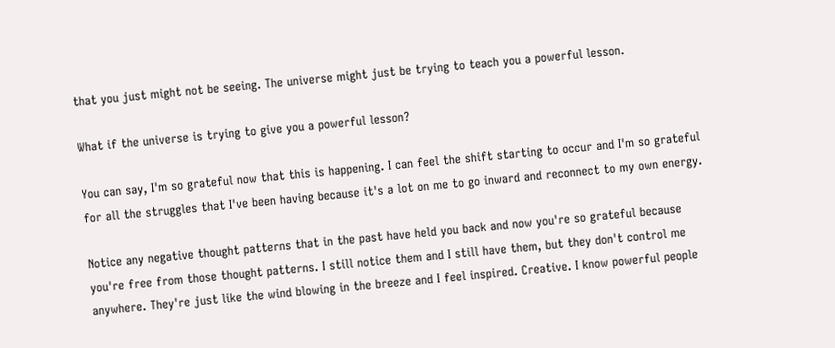that you just might not be seeing. The universe might just be trying to teach you a powerful lesson.

What if the universe is trying to give you a powerful lesson?

You can say, I'm so grateful now that this is happening. I can feel the shift starting to occur and I'm so grateful for all the struggles that I've been having because it's a lot on me to go inward and reconnect to my own energy.

Notice any negative thought patterns that in the past have held you back and now you're so grateful because you're free from those thought patterns. I still notice them and I still have them, but they don't control me anywhere. They're just like the wind blowing in the breeze and I feel inspired. Creative. I know powerful people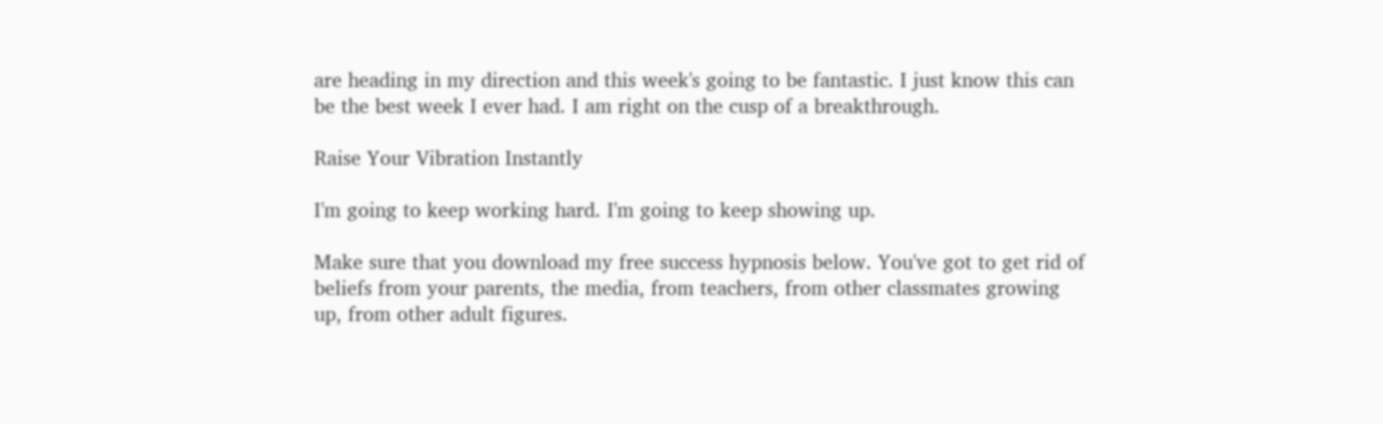are heading in my direction and this week's going to be fantastic. I just know this can be the best week I ever had. I am right on the cusp of a breakthrough.

Raise Your Vibration Instantly

I'm going to keep working hard. I'm going to keep showing up.

Make sure that you download my free success hypnosis below. You've got to get rid of beliefs from your parents, the media, from teachers, from other classmates growing up, from other adult figures.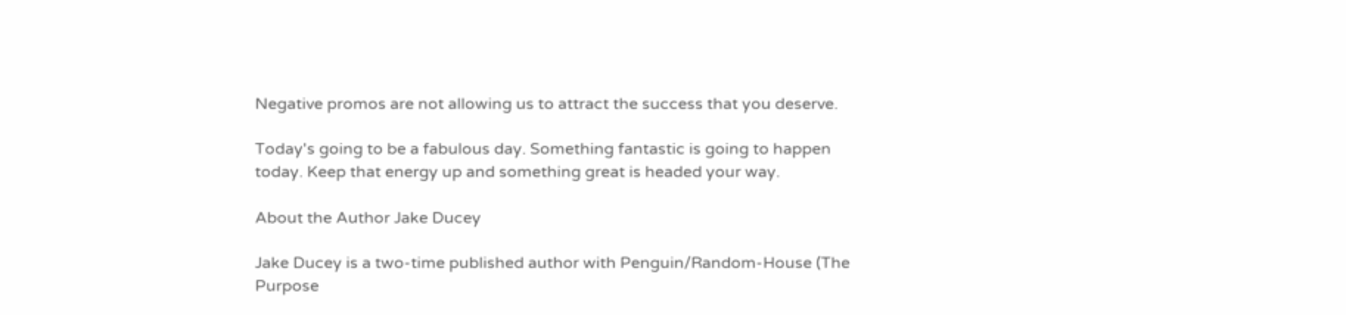Negative promos are not allowing us to attract the success that you deserve.

Today's going to be a fabulous day. Something fantastic is going to happen today. Keep that energy up and something great is headed your way.

About the Author Jake Ducey

Jake Ducey is a two-time published author with Penguin/Random-House (The Purpose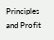Principles and Profit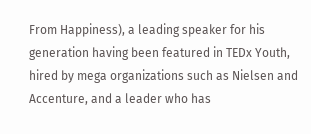From Happiness), a leading speaker for his generation having been featured in TEDx Youth, hired by mega organizations such as Nielsen and Accenture, and a leader who has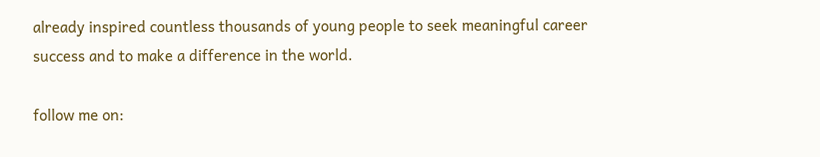already inspired countless thousands of young people to seek meaningful career success and to make a difference in the world.

follow me on: